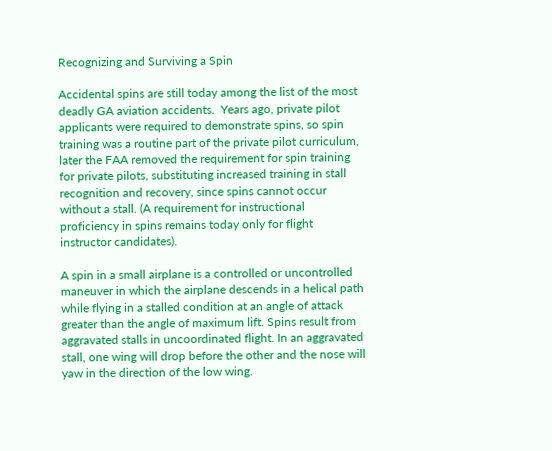Recognizing and Surviving a Spin

Accidental spins are still today among the list of the most deadly GA aviation accidents.  Years ago, private pilot applicants were required to demonstrate spins, so spin training was a routine part of the private pilot curriculum, later the FAA removed the requirement for spin training for private pilots, substituting increased training in stall recognition and recovery, since spins cannot occur without a stall. (A requirement for instructional proficiency in spins remains today only for flight instructor candidates).

A spin in a small airplane is a controlled or uncontrolled maneuver in which the airplane descends in a helical path while flying in a stalled condition at an angle of attack greater than the angle of maximum lift. Spins result from aggravated stalls in uncoordinated flight. In an aggravated stall, one wing will drop before the other and the nose will yaw in the direction of the low wing.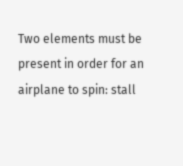Two elements must be present in order for an airplane to spin: stall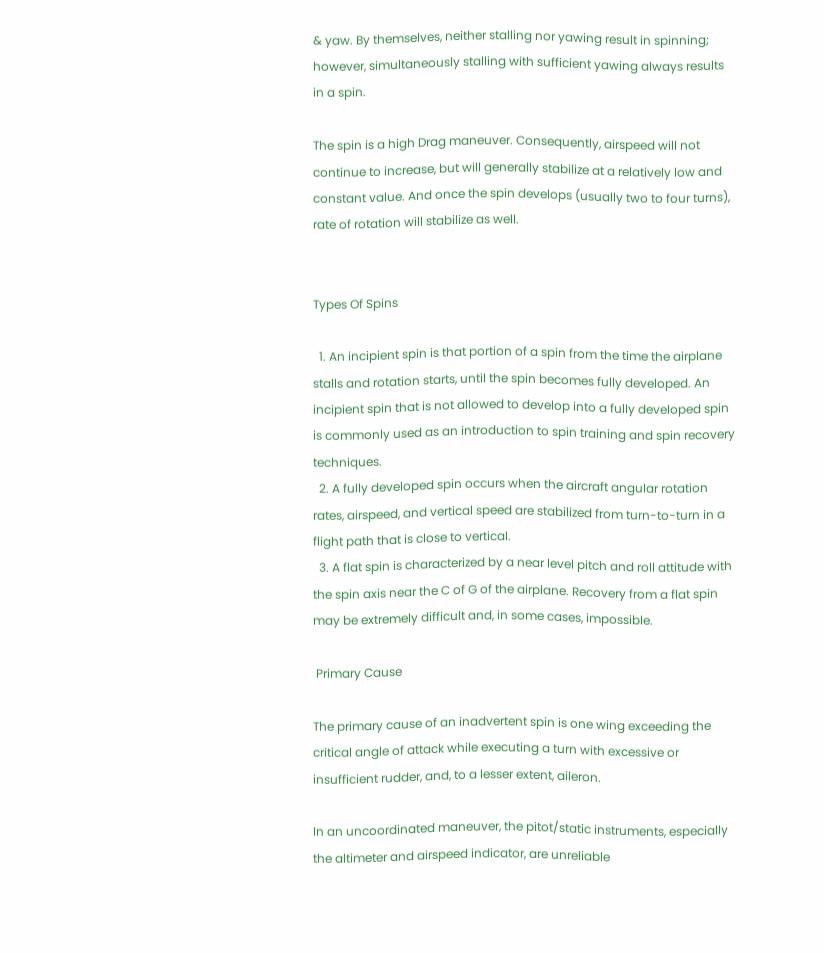& yaw. By themselves, neither stalling nor yawing result in spinning; however, simultaneously stalling with sufficient yawing always results in a spin.

The spin is a high Drag maneuver. Consequently, airspeed will not continue to increase, but will generally stabilize at a relatively low and constant value. And once the spin develops (usually two to four turns), rate of rotation will stabilize as well.


Types Of Spins

  1. An incipient spin is that portion of a spin from the time the airplane stalls and rotation starts, until the spin becomes fully developed. An incipient spin that is not allowed to develop into a fully developed spin is commonly used as an introduction to spin training and spin recovery techniques.
  2. A fully developed spin occurs when the aircraft angular rotation rates, airspeed, and vertical speed are stabilized from turn-to-turn in a flight path that is close to vertical.
  3. A flat spin is characterized by a near level pitch and roll attitude with the spin axis near the C of G of the airplane. Recovery from a flat spin may be extremely difficult and, in some cases, impossible.

 Primary Cause

The primary cause of an inadvertent spin is one wing exceeding the critical angle of attack while executing a turn with excessive or insufficient rudder, and, to a lesser extent, aileron.

In an uncoordinated maneuver, the pitot/static instruments, especially the altimeter and airspeed indicator, are unreliable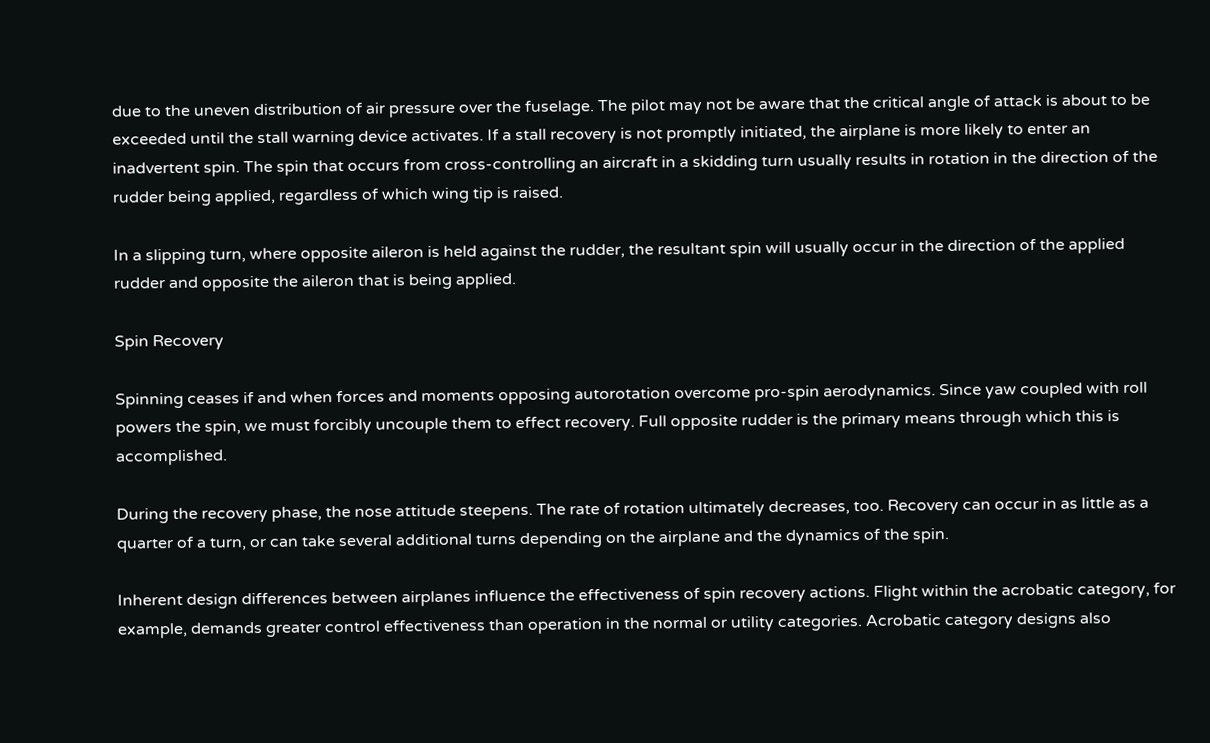due to the uneven distribution of air pressure over the fuselage. The pilot may not be aware that the critical angle of attack is about to be exceeded until the stall warning device activates. If a stall recovery is not promptly initiated, the airplane is more likely to enter an inadvertent spin. The spin that occurs from cross-controlling an aircraft in a skidding turn usually results in rotation in the direction of the rudder being applied, regardless of which wing tip is raised.

In a slipping turn, where opposite aileron is held against the rudder, the resultant spin will usually occur in the direction of the applied rudder and opposite the aileron that is being applied.

Spin Recovery

Spinning ceases if and when forces and moments opposing autorotation overcome pro-spin aerodynamics. Since yaw coupled with roll powers the spin, we must forcibly uncouple them to effect recovery. Full opposite rudder is the primary means through which this is accomplished.

During the recovery phase, the nose attitude steepens. The rate of rotation ultimately decreases, too. Recovery can occur in as little as a quarter of a turn, or can take several additional turns depending on the airplane and the dynamics of the spin.

Inherent design differences between airplanes influence the effectiveness of spin recovery actions. Flight within the acrobatic category, for example, demands greater control effectiveness than operation in the normal or utility categories. Acrobatic category designs also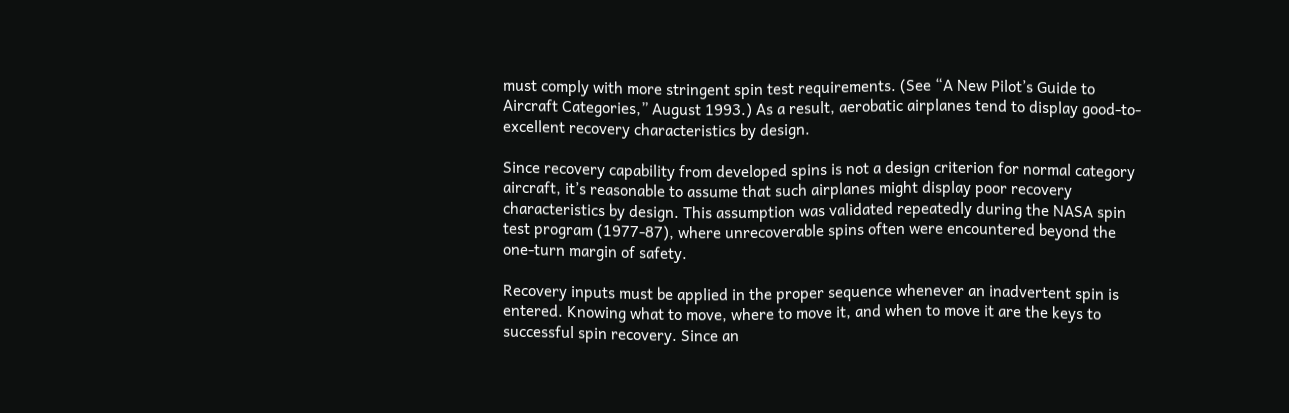must comply with more stringent spin test requirements. (See “A New Pilot’s Guide to Aircraft Categories,” August 1993.) As a result, aerobatic airplanes tend to display good-to-excellent recovery characteristics by design.

Since recovery capability from developed spins is not a design criterion for normal category aircraft, it’s reasonable to assume that such airplanes might display poor recovery characteristics by design. This assumption was validated repeatedly during the NASA spin test program (1977-87), where unrecoverable spins often were encountered beyond the one-turn margin of safety.

Recovery inputs must be applied in the proper sequence whenever an inadvertent spin is entered. Knowing what to move, where to move it, and when to move it are the keys to successful spin recovery. Since an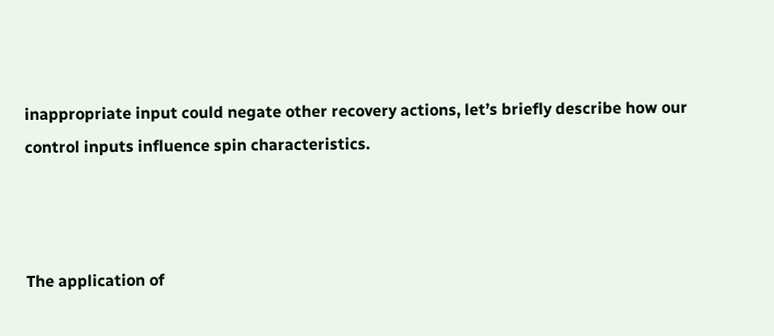inappropriate input could negate other recovery actions, let’s briefly describe how our control inputs influence spin characteristics.



The application of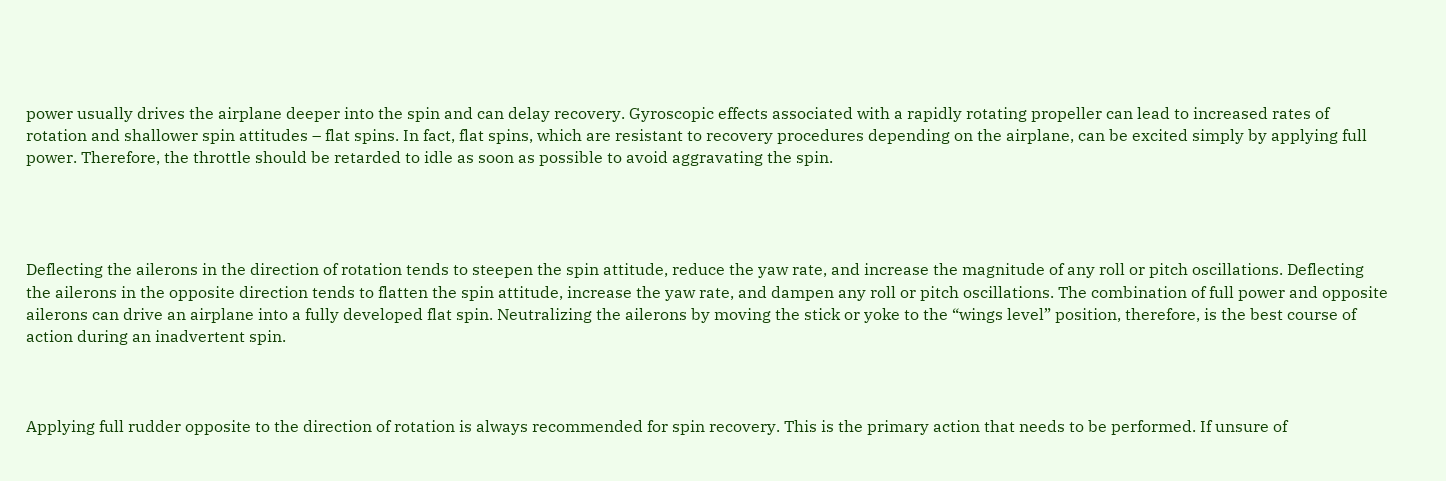power usually drives the airplane deeper into the spin and can delay recovery. Gyroscopic effects associated with a rapidly rotating propeller can lead to increased rates of rotation and shallower spin attitudes – flat spins. In fact, flat spins, which are resistant to recovery procedures depending on the airplane, can be excited simply by applying full power. Therefore, the throttle should be retarded to idle as soon as possible to avoid aggravating the spin.




Deflecting the ailerons in the direction of rotation tends to steepen the spin attitude, reduce the yaw rate, and increase the magnitude of any roll or pitch oscillations. Deflecting the ailerons in the opposite direction tends to flatten the spin attitude, increase the yaw rate, and dampen any roll or pitch oscillations. The combination of full power and opposite ailerons can drive an airplane into a fully developed flat spin. Neutralizing the ailerons by moving the stick or yoke to the “wings level” position, therefore, is the best course of action during an inadvertent spin.



Applying full rudder opposite to the direction of rotation is always recommended for spin recovery. This is the primary action that needs to be performed. If unsure of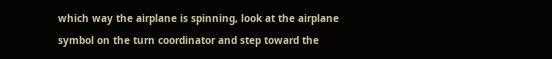which way the airplane is spinning, look at the airplane symbol on the turn coordinator and step toward the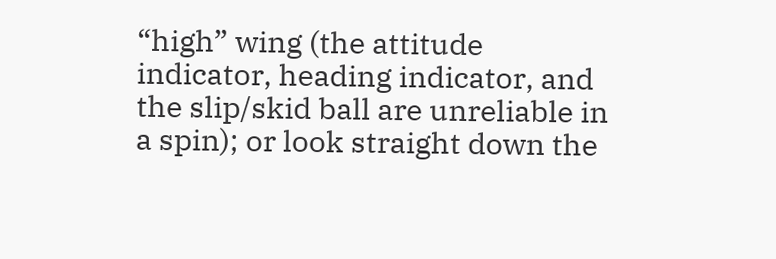“high” wing (the attitude indicator, heading indicator, and the slip/skid ball are unreliable in a spin); or look straight down the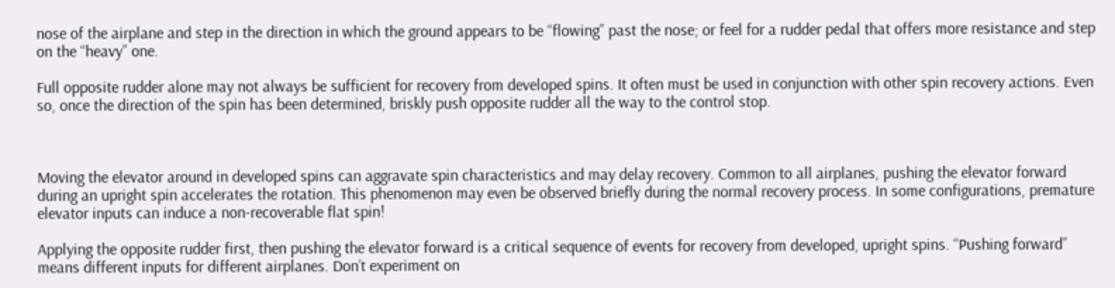nose of the airplane and step in the direction in which the ground appears to be “flowing” past the nose; or feel for a rudder pedal that offers more resistance and step on the “heavy” one.

Full opposite rudder alone may not always be sufficient for recovery from developed spins. It often must be used in conjunction with other spin recovery actions. Even so, once the direction of the spin has been determined, briskly push opposite rudder all the way to the control stop.



Moving the elevator around in developed spins can aggravate spin characteristics and may delay recovery. Common to all airplanes, pushing the elevator forward during an upright spin accelerates the rotation. This phenomenon may even be observed briefly during the normal recovery process. In some configurations, premature elevator inputs can induce a non-recoverable flat spin!

Applying the opposite rudder first, then pushing the elevator forward is a critical sequence of events for recovery from developed, upright spins. “Pushing forward” means different inputs for different airplanes. Don’t experiment on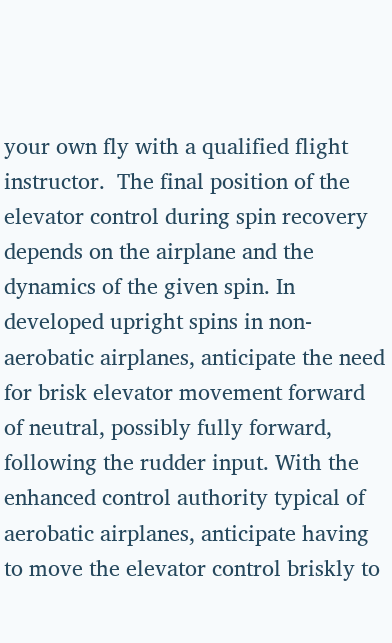your own fly with a qualified flight instructor.  The final position of the elevator control during spin recovery depends on the airplane and the dynamics of the given spin. In developed upright spins in non-aerobatic airplanes, anticipate the need for brisk elevator movement forward of neutral, possibly fully forward, following the rudder input. With the enhanced control authority typical of aerobatic airplanes, anticipate having to move the elevator control briskly to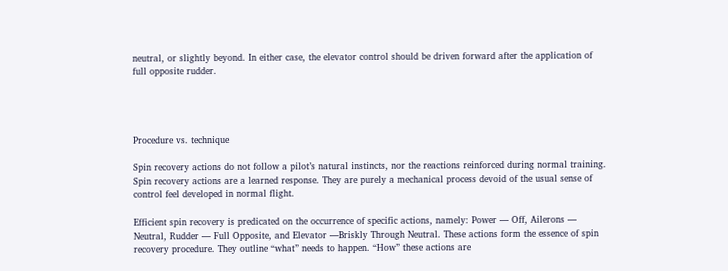neutral, or slightly beyond. In either case, the elevator control should be driven forward after the application of full opposite rudder.




Procedure vs. technique

Spin recovery actions do not follow a pilot’s natural instincts, nor the reactions reinforced during normal training. Spin recovery actions are a learned response. They are purely a mechanical process devoid of the usual sense of control feel developed in normal flight.

Efficient spin recovery is predicated on the occurrence of specific actions, namely: Power — Off, Ailerons — Neutral, Rudder — Full Opposite, and Elevator —Briskly Through Neutral. These actions form the essence of spin recovery procedure. They outline “what” needs to happen. “How” these actions are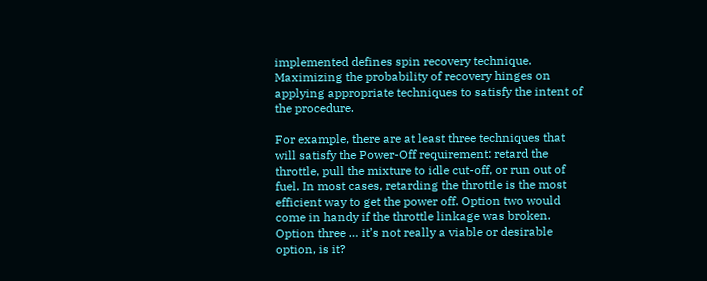implemented defines spin recovery technique. Maximizing the probability of recovery hinges on applying appropriate techniques to satisfy the intent of the procedure.

For example, there are at least three techniques that will satisfy the Power-Off requirement: retard the throttle, pull the mixture to idle cut-off, or run out of fuel. In most cases, retarding the throttle is the most efficient way to get the power off. Option two would come in handy if the throttle linkage was broken. Option three … it’s not really a viable or desirable option, is it?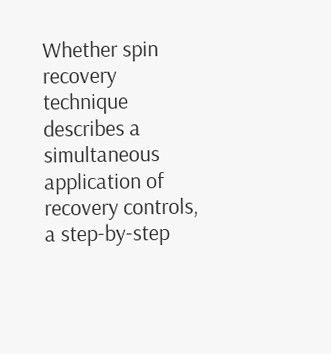Whether spin recovery technique describes a simultaneous application of recovery controls, a step-by-step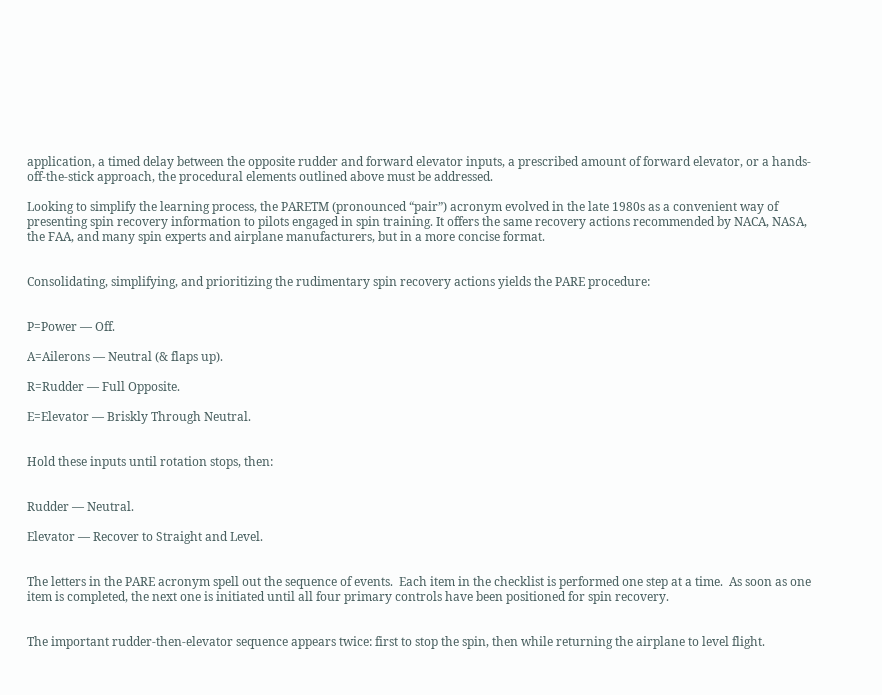application, a timed delay between the opposite rudder and forward elevator inputs, a prescribed amount of forward elevator, or a hands-off-the-stick approach, the procedural elements outlined above must be addressed.

Looking to simplify the learning process, the PARETM (pronounced “pair”) acronym evolved in the late 1980s as a convenient way of presenting spin recovery information to pilots engaged in spin training. It offers the same recovery actions recommended by NACA, NASA, the FAA, and many spin experts and airplane manufacturers, but in a more concise format.


Consolidating, simplifying, and prioritizing the rudimentary spin recovery actions yields the PARE procedure:


P=Power — Off.

A=Ailerons — Neutral (& flaps up).

R=Rudder — Full Opposite.

E=Elevator — Briskly Through Neutral.


Hold these inputs until rotation stops, then:


Rudder — Neutral.

Elevator — Recover to Straight and Level.


The letters in the PARE acronym spell out the sequence of events.  Each item in the checklist is performed one step at a time.  As soon as one item is completed, the next one is initiated until all four primary controls have been positioned for spin recovery.


The important rudder-then-elevator sequence appears twice: first to stop the spin, then while returning the airplane to level flight.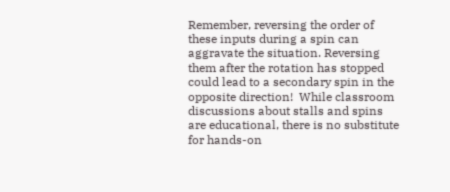Remember, reversing the order of these inputs during a spin can aggravate the situation. Reversing them after the rotation has stopped could lead to a secondary spin in the opposite direction!  While classroom discussions about stalls and spins are educational, there is no substitute for hands-on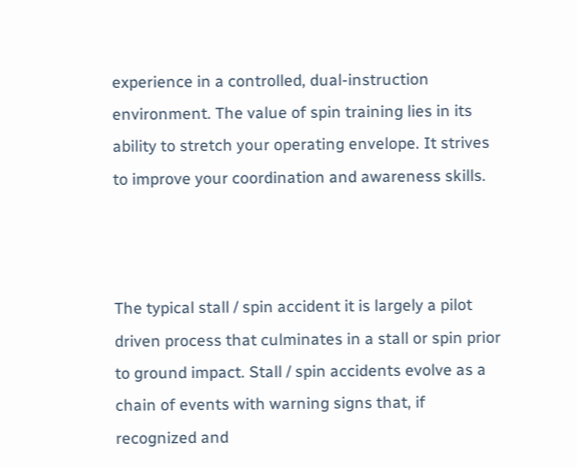experience in a controlled, dual-instruction environment. The value of spin training lies in its ability to stretch your operating envelope. It strives to improve your coordination and awareness skills.



The typical stall / spin accident it is largely a pilot driven process that culminates in a stall or spin prior to ground impact. Stall / spin accidents evolve as a chain of events with warning signs that, if recognized and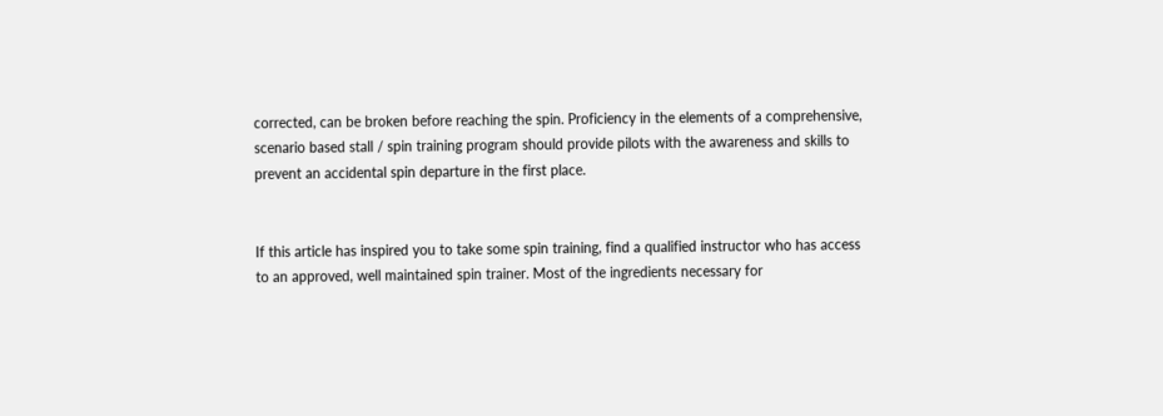corrected, can be broken before reaching the spin. Proficiency in the elements of a comprehensive, scenario based stall / spin training program should provide pilots with the awareness and skills to prevent an accidental spin departure in the first place.


If this article has inspired you to take some spin training, find a qualified instructor who has access to an approved, well maintained spin trainer. Most of the ingredients necessary for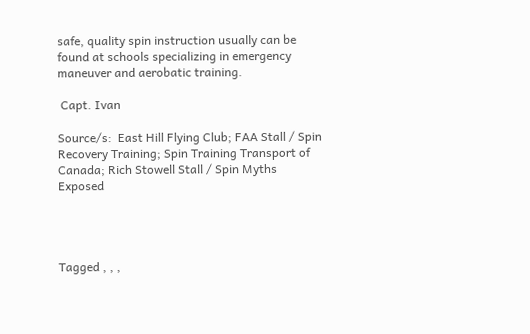safe, quality spin instruction usually can be found at schools specializing in emergency maneuver and aerobatic training.

 Capt. Ivan

Source/s:  East Hill Flying Club; FAA Stall / Spin Recovery Training; Spin Training Transport of Canada; Rich Stowell Stall / Spin Myths Exposed




Tagged , , ,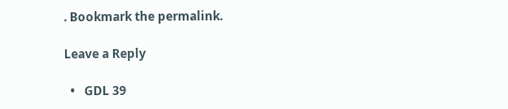. Bookmark the permalink.

Leave a Reply

  •   GDL 39